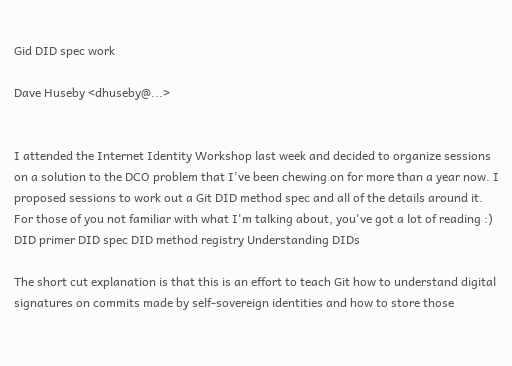Gid DID spec work

Dave Huseby <dhuseby@...>


I attended the Internet Identity Workshop last week and decided to organize sessions on a solution to the DCO problem that I've been chewing on for more than a year now. I proposed sessions to work out a Git DID method spec and all of the details around it. For those of you not familiar with what I'm talking about, you've got a lot of reading :) DID primer DID spec DID method registry Understanding DIDs

The short cut explanation is that this is an effort to teach Git how to understand digital signatures on commits made by self-sovereign identities and how to store those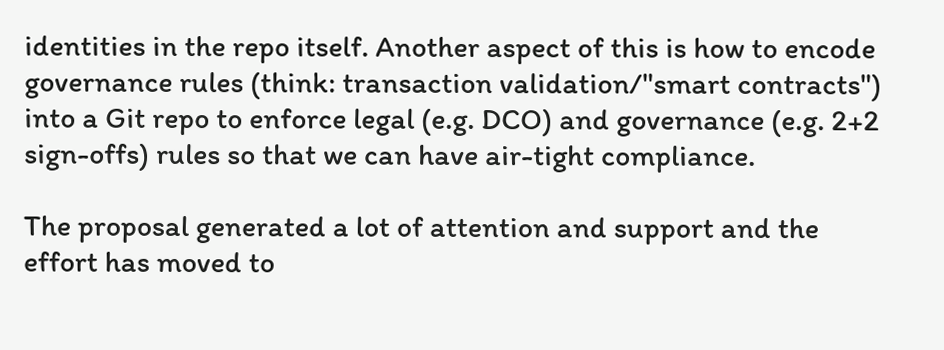identities in the repo itself. Another aspect of this is how to encode governance rules (think: transaction validation/"smart contracts") into a Git repo to enforce legal (e.g. DCO) and governance (e.g. 2+2 sign-offs) rules so that we can have air-tight compliance.

The proposal generated a lot of attention and support and the effort has moved to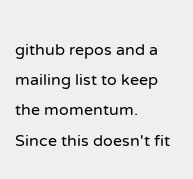github repos and a mailing list to keep the momentum. Since this doesn't fit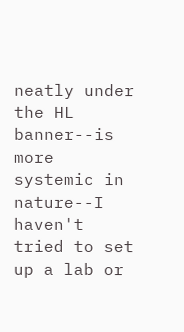neatly under the HL banner--is more systemic in nature--I haven't tried to set up a lab or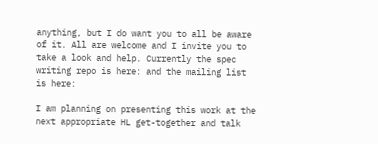anything, but I do want you to all be aware of it. All are welcome and I invite you to take a look and help. Currently the spec writing repo is here: and the mailing list is here:

I am planning on presenting this work at the next appropriate HL get-together and talk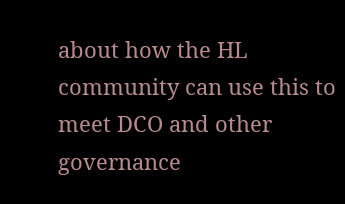about how the HL community can use this to meet DCO and other governance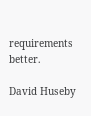requirements better.

David Huseby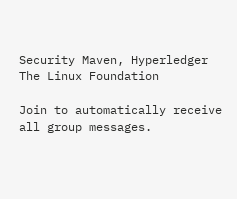Security Maven, Hyperledger
The Linux Foundation

Join to automatically receive all group messages.